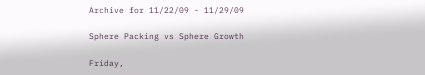Archive for 11/22/09 - 11/29/09

Sphere Packing vs Sphere Growth

Friday,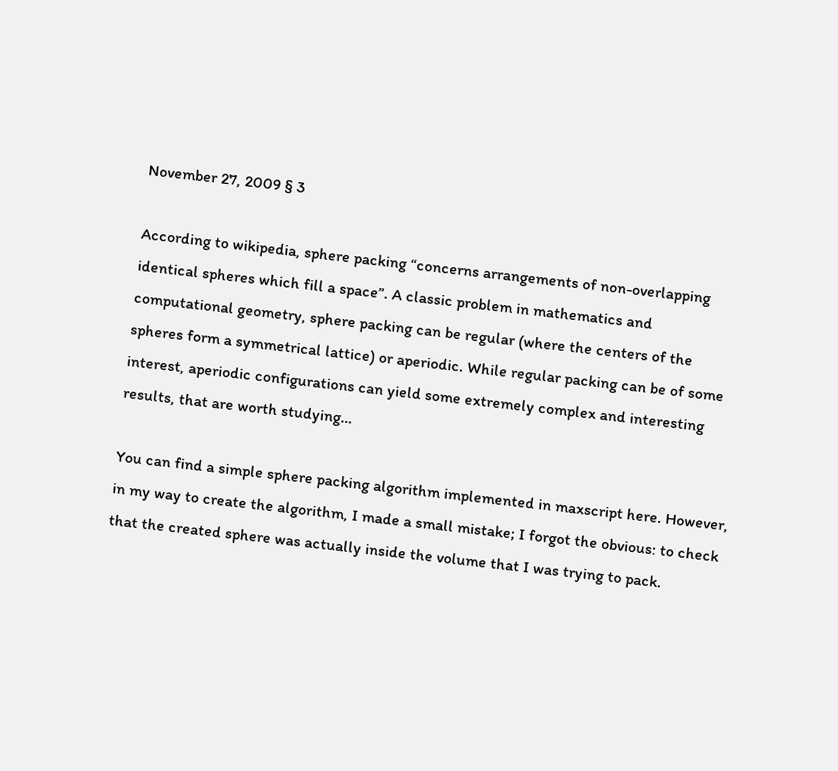November 27, 2009 § 3

According to wikipedia, sphere packing “concerns arrangements of non-overlapping identical spheres which fill a space”. A classic problem in mathematics and computational geometry, sphere packing can be regular (where the centers of the spheres form a symmetrical lattice) or aperiodic. While regular packing can be of some interest, aperiodic configurations can yield some extremely complex and interesting results, that are worth studying…

You can find a simple sphere packing algorithm implemented in maxscript here. However, in my way to create the algorithm, I made a small mistake; I forgot the obvious: to check that the created sphere was actually inside the volume that I was trying to pack.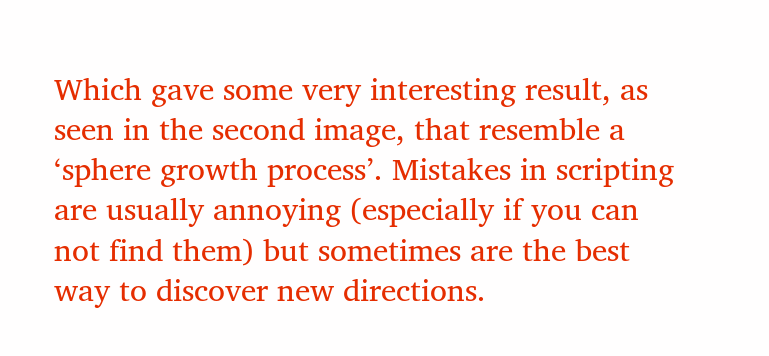Which gave some very interesting result, as seen in the second image, that resemble a ‘sphere growth process’. Mistakes in scripting are usually annoying (especially if you can not find them) but sometimes are the best way to discover new directions.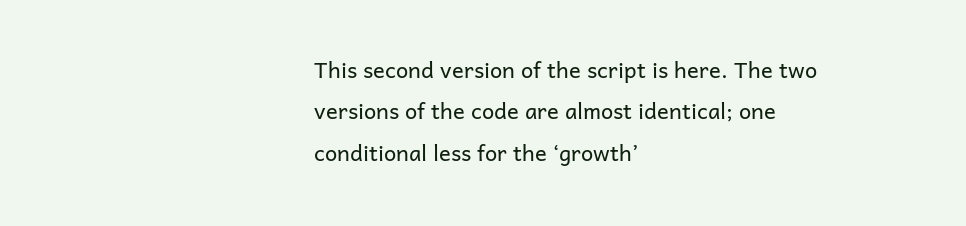This second version of the script is here. The two versions of the code are almost identical; one conditional less for the ‘growth’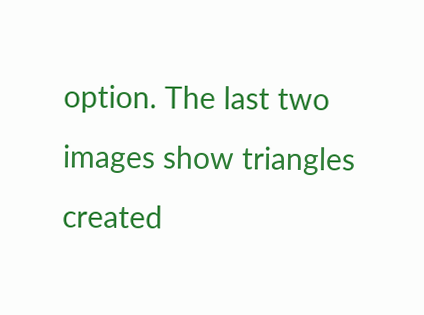option. The last two images show triangles created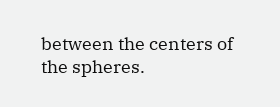between the centers of the spheres.